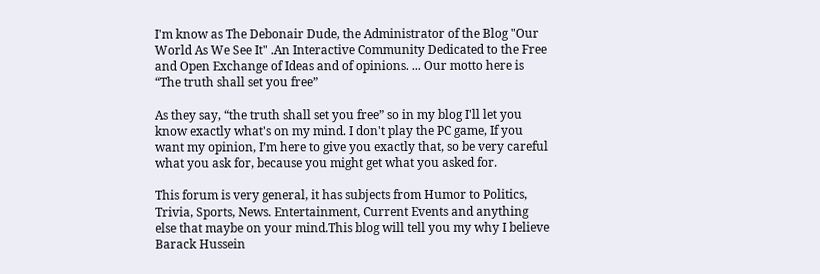I'm know as The Debonair Dude, the Administrator of the Blog "Our World As We See It" .An Interactive Community Dedicated to the Free and Open Exchange of Ideas and of opinions. ... Our motto here is “The truth shall set you free”

As they say, “the truth shall set you free” so in my blog I'll let you know exactly what's on my mind. I don't play the PC game, If you want my opinion, I’m here to give you exactly that, so be very careful what you ask for, because you might get what you asked for.

This forum is very general, it has subjects from Humor to Politics, Trivia, Sports, News. Entertainment, Current Events and anything else that maybe on your mind.This blog will tell you my why I believe Barack Hussein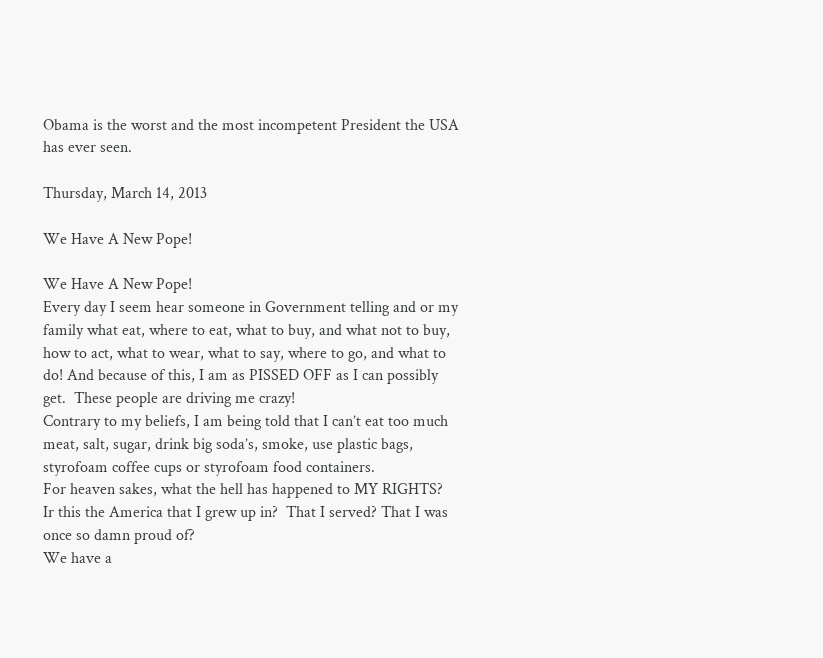Obama is the worst and the most incompetent President the USA has ever seen.

Thursday, March 14, 2013

We Have A New Pope!

We Have A New Pope!
Every day I seem hear someone in Government telling and or my family what eat, where to eat, what to buy, and what not to buy, how to act, what to wear, what to say, where to go, and what to do! And because of this, I am as PISSED OFF as I can possibly get.  These people are driving me crazy!
Contrary to my beliefs, I am being told that I can’t eat too much meat, salt, sugar, drink big soda’s, smoke, use plastic bags, styrofoam coffee cups or styrofoam food containers.
For heaven sakes, what the hell has happened to MY RIGHTS?  Ir this the America that I grew up in?  That I served? That I was once so damn proud of?
We have a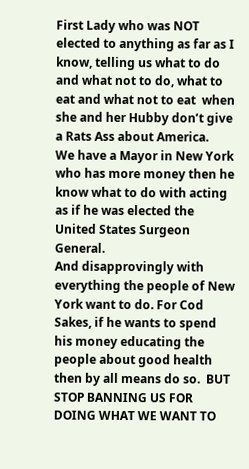First Lady who was NOT elected to anything as far as I know, telling us what to do and what not to do, what to eat and what not to eat  when she and her Hubby don’t give a Rats Ass about America.
We have a Mayor in New York who has more money then he know what to do with acting as if he was elected the United States Surgeon General.
And disapprovingly with everything the people of New York want to do. For Cod Sakes, if he wants to spend his money educating the people about good health then by all means do so.  BUT STOP BANNING US FOR DOING WHAT WE WANT TO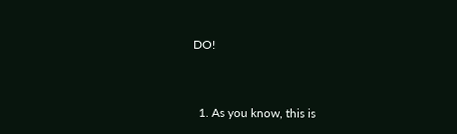DO!


  1. As you know, this is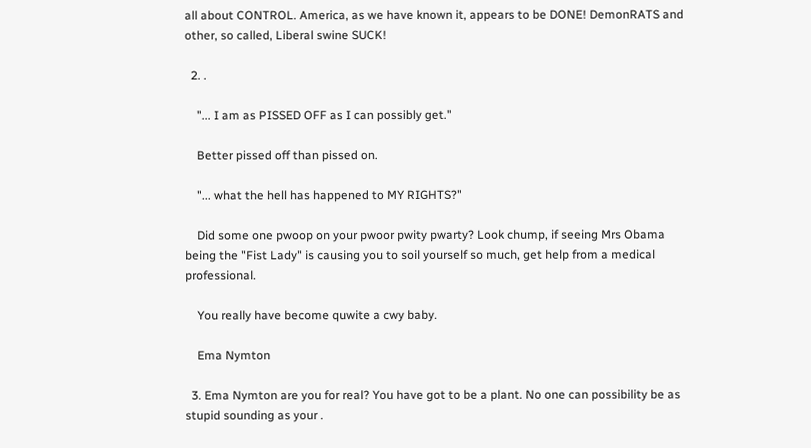all about CONTROL. America, as we have known it, appears to be DONE! DemonRATS and other, so called, Liberal swine SUCK!

  2. .

    "... I am as PISSED OFF as I can possibly get."

    Better pissed off than pissed on.

    "... what the hell has happened to MY RIGHTS?"

    Did some one pwoop on your pwoor pwity pwarty? Look chump, if seeing Mrs Obama being the "Fist Lady" is causing you to soil yourself so much, get help from a medical professional.

    You really have become quwite a cwy baby.

    Ema Nymton

  3. Ema Nymton are you for real? You have got to be a plant. No one can possibility be as stupid sounding as your .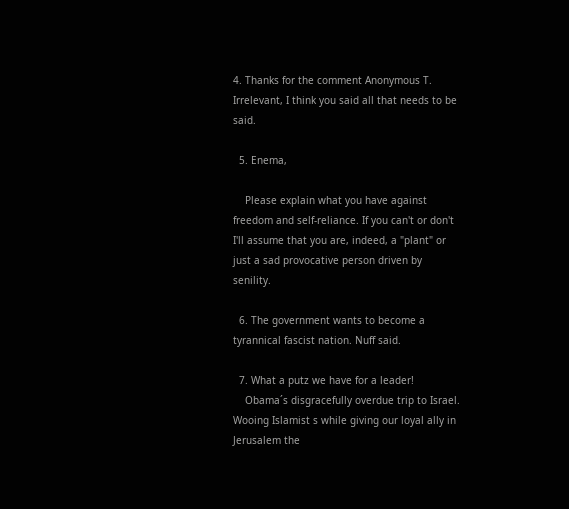4. Thanks for the comment Anonymous T. Irrelevant, I think you said all that needs to be said.

  5. Enema,

    Please explain what you have against freedom and self-reliance. If you can't or don't I'll assume that you are, indeed, a "plant" or just a sad provocative person driven by senility.

  6. The government wants to become a tyrannical fascist nation. Nuff said.

  7. What a putz we have for a leader!
    Obama´s disgracefully overdue trip to Israel. Wooing Islamist s while giving our loyal ally in Jerusalem the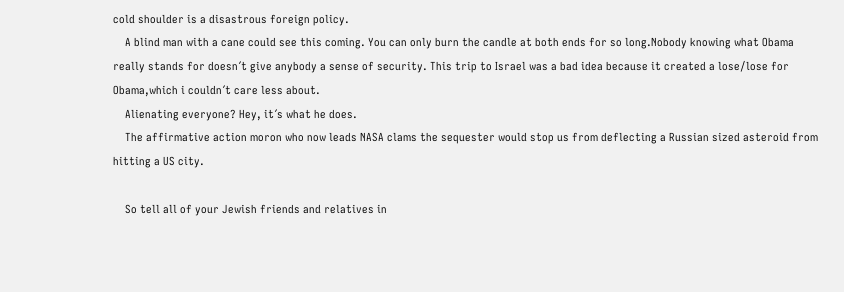cold shoulder is a disastrous foreign policy.
    A blind man with a cane could see this coming. You can only burn the candle at both ends for so long.Nobody knowing what Obama really stands for doesn´t give anybody a sense of security. This trip to Israel was a bad idea because it created a lose/lose for Obama,which i couldn´t care less about.
    Alienating everyone? Hey, it´s what he does.
    The affirmative action moron who now leads NASA clams the sequester would stop us from deflecting a Russian sized asteroid from hitting a US city.

    So tell all of your Jewish friends and relatives in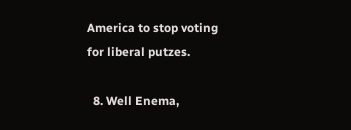America to stop voting for liberal putzes.

  8. Well Enema,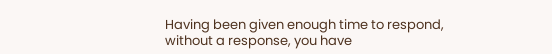Having been given enough time to respond, without a response, you have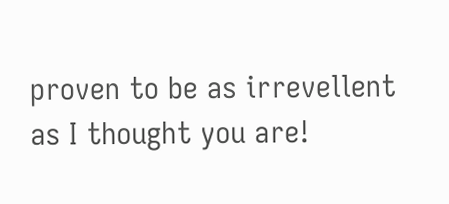proven to be as irrevellent as I thought you are!